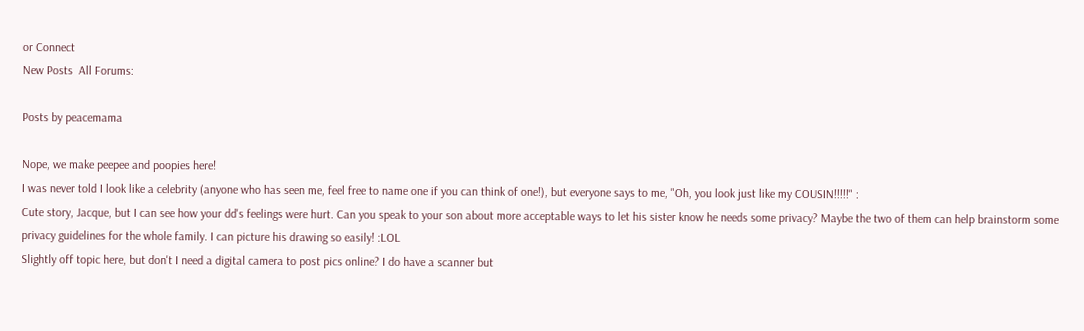or Connect
New Posts  All Forums:

Posts by peacemama

Nope, we make peepee and poopies here!
I was never told I look like a celebrity (anyone who has seen me, feel free to name one if you can think of one!), but everyone says to me, "Oh, you look just like my COUSIN!!!!!" :
Cute story, Jacque, but I can see how your dd's feelings were hurt. Can you speak to your son about more acceptable ways to let his sister know he needs some privacy? Maybe the two of them can help brainstorm some privacy guidelines for the whole family. I can picture his drawing so easily! :LOL
Slightly off topic here, but don't I need a digital camera to post pics online? I do have a scanner but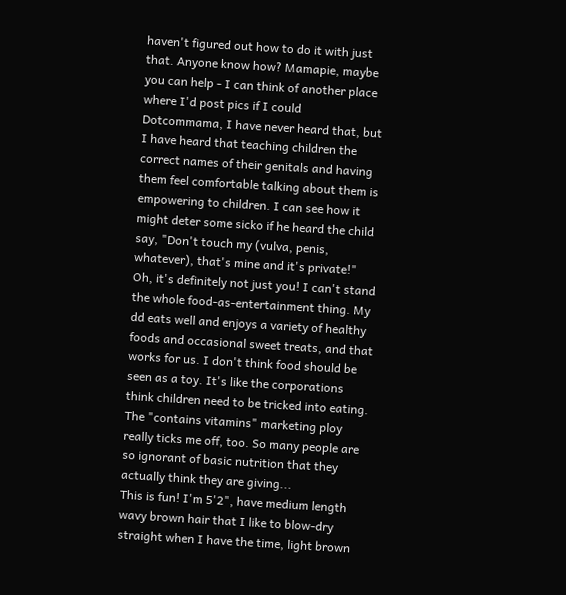haven't figured out how to do it with just that. Anyone know how? Mamapie, maybe you can help - I can think of another place where I'd post pics if I could
Dotcommama, I have never heard that, but I have heard that teaching children the correct names of their genitals and having them feel comfortable talking about them is empowering to children. I can see how it might deter some sicko if he heard the child say, "Don't touch my (vulva, penis, whatever), that's mine and it's private!"
Oh, it's definitely not just you! I can't stand the whole food-as-entertainment thing. My dd eats well and enjoys a variety of healthy foods and occasional sweet treats, and that works for us. I don't think food should be seen as a toy. It's like the corporations think children need to be tricked into eating. The "contains vitamins" marketing ploy really ticks me off, too. So many people are so ignorant of basic nutrition that they actually think they are giving...
This is fun! I'm 5'2", have medium length wavy brown hair that I like to blow-dry straight when I have the time, light brown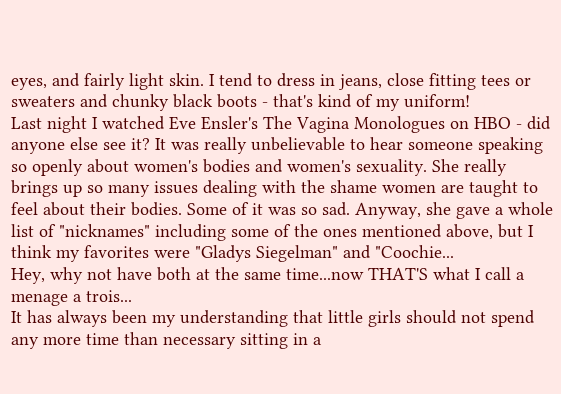eyes, and fairly light skin. I tend to dress in jeans, close fitting tees or sweaters and chunky black boots - that's kind of my uniform!
Last night I watched Eve Ensler's The Vagina Monologues on HBO - did anyone else see it? It was really unbelievable to hear someone speaking so openly about women's bodies and women's sexuality. She really brings up so many issues dealing with the shame women are taught to feel about their bodies. Some of it was so sad. Anyway, she gave a whole list of "nicknames" including some of the ones mentioned above, but I think my favorites were "Gladys Siegelman" and "Coochie...
Hey, why not have both at the same time...now THAT'S what I call a menage a trois...
It has always been my understanding that little girls should not spend any more time than necessary sitting in a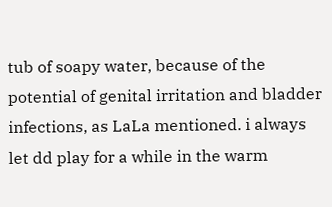tub of soapy water, because of the potential of genital irritation and bladder infections, as LaLa mentioned. i always let dd play for a while in the warm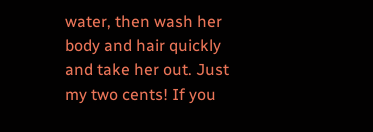water, then wash her body and hair quickly and take her out. Just my two cents! If you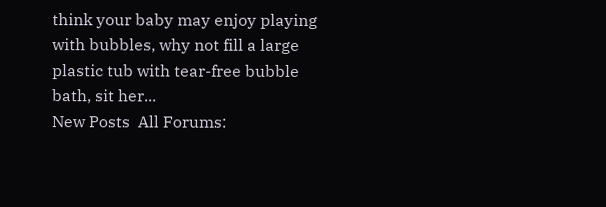think your baby may enjoy playing with bubbles, why not fill a large plastic tub with tear-free bubble bath, sit her...
New Posts  All Forums: